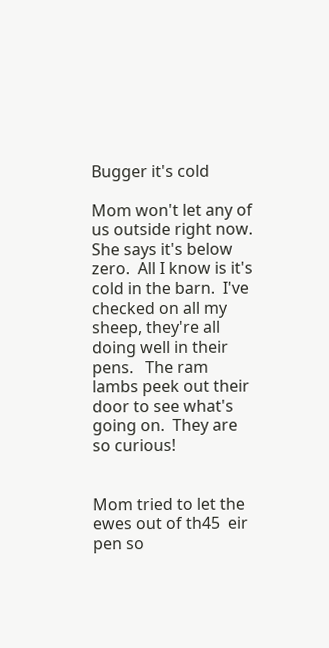Bugger it's cold

Mom won't let any of us outside right now.  She says it's below zero.  All I know is it's cold in the barn.  I've checked on all my sheep, they're all doing well in their pens.   The ram lambs peek out their door to see what's going on.  They are so curious!


Mom tried to let the ewes out of th45  eir pen so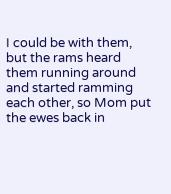I could be with them, but the rams heard them running around and started ramming each other, so Mom put the ewes back in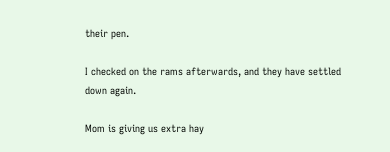their pen.

I checked on the rams afterwards, and they have settled down again.

Mom is giving us extra hay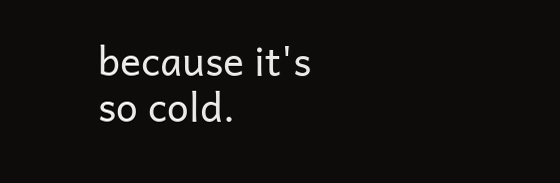because it's so cold.